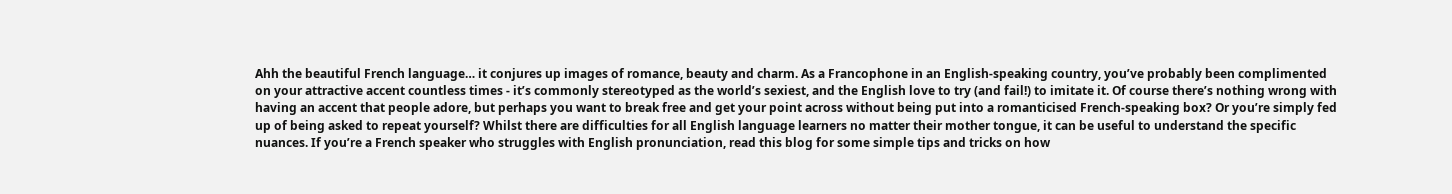Ahh the beautiful French language… it conjures up images of romance, beauty and charm. As a Francophone in an English-speaking country, you’ve probably been complimented on your attractive accent countless times - it’s commonly stereotyped as the world’s sexiest, and the English love to try (and fail!) to imitate it. Of course there’s nothing wrong with having an accent that people adore, but perhaps you want to break free and get your point across without being put into a romanticised French-speaking box? Or you’re simply fed up of being asked to repeat yourself? Whilst there are difficulties for all English language learners no matter their mother tongue, it can be useful to understand the specific nuances. If you’re a French speaker who struggles with English pronunciation, read this blog for some simple tips and tricks on how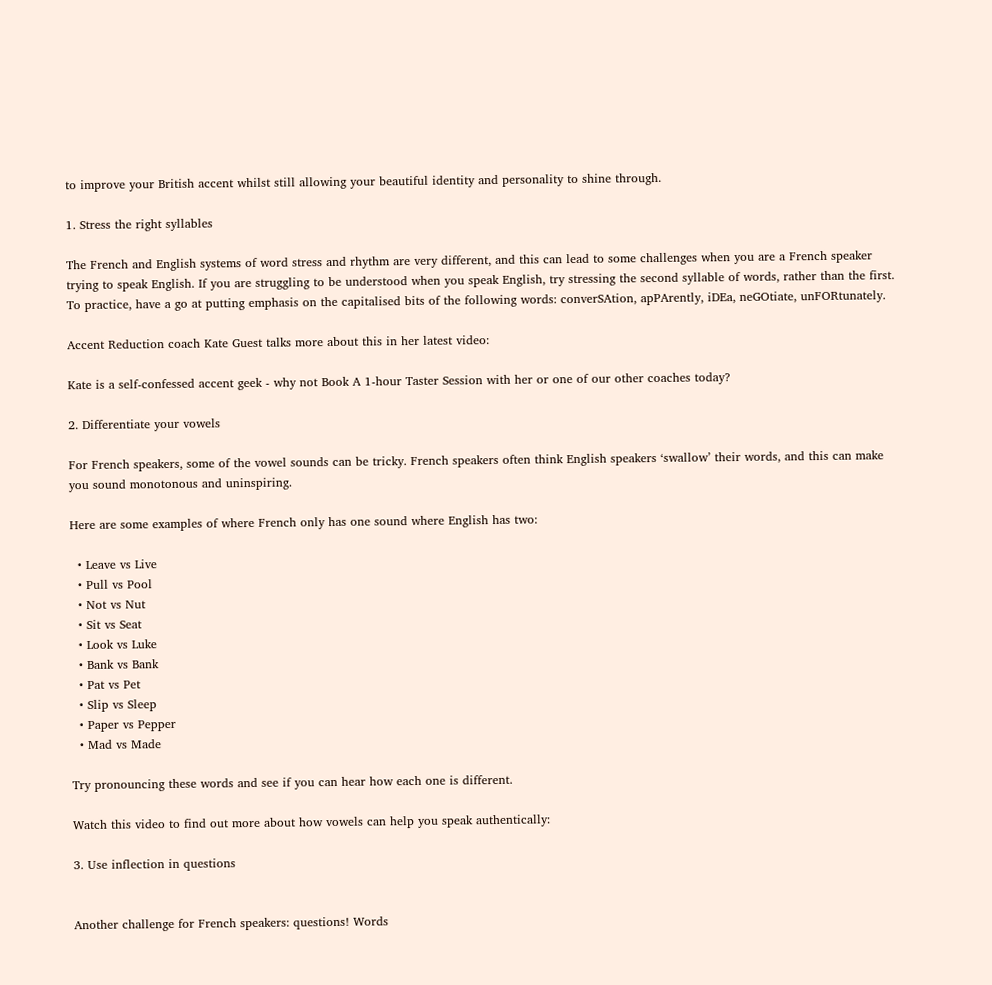to improve your British accent whilst still allowing your beautiful identity and personality to shine through.

1. Stress the right syllables

The French and English systems of word stress and rhythm are very different, and this can lead to some challenges when you are a French speaker trying to speak English. If you are struggling to be understood when you speak English, try stressing the second syllable of words, rather than the first. To practice, have a go at putting emphasis on the capitalised bits of the following words: converSAtion, apPArently, iDEa, neGOtiate, unFORtunately.

Accent Reduction coach Kate Guest talks more about this in her latest video:

Kate is a self-confessed accent geek - why not Book A 1-hour Taster Session with her or one of our other coaches today?

2. Differentiate your vowels

For French speakers, some of the vowel sounds can be tricky. French speakers often think English speakers ‘swallow’ their words, and this can make you sound monotonous and uninspiring.

Here are some examples of where French only has one sound where English has two:

  • Leave vs Live
  • Pull vs Pool
  • Not vs Nut
  • Sit vs Seat
  • Look vs Luke
  • Bank vs Bank
  • Pat vs Pet
  • Slip vs Sleep
  • Paper vs Pepper
  • Mad vs Made

Try pronouncing these words and see if you can hear how each one is different.

Watch this video to find out more about how vowels can help you speak authentically:

3. Use inflection in questions


Another challenge for French speakers: questions! Words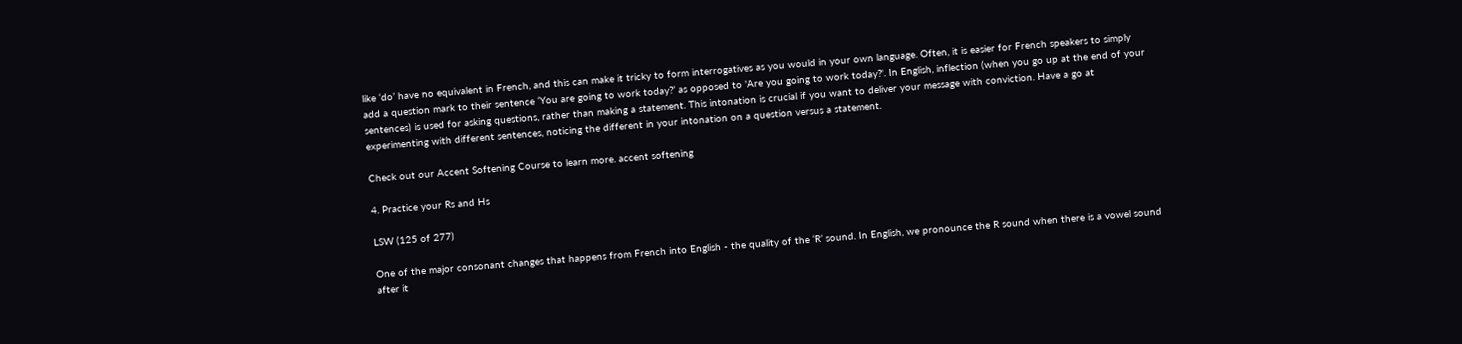like ‘do’ have no equivalent in French, and this can make it tricky to form interrogatives as you would in your own language. Often, it is easier for French speakers to simply add a question mark to their sentence ‘You are going to work today?’ as opposed to 'Are you going to work today?'. In English, inflection (when you go up at the end of your sentences) is used for asking questions, rather than making a statement. This intonation is crucial if you want to deliver your message with conviction. Have a go at experimenting with different sentences, noticing the different in your intonation on a question versus a statement.

Check out our Accent Softening Course to learn more. accent softening

4. Practice your Rs and Hs

LSW (125 of 277)

One of the major consonant changes that happens from French into English - the quality of the ‘R’ sound. In English, we pronounce the R sound when there is a vowel sound after it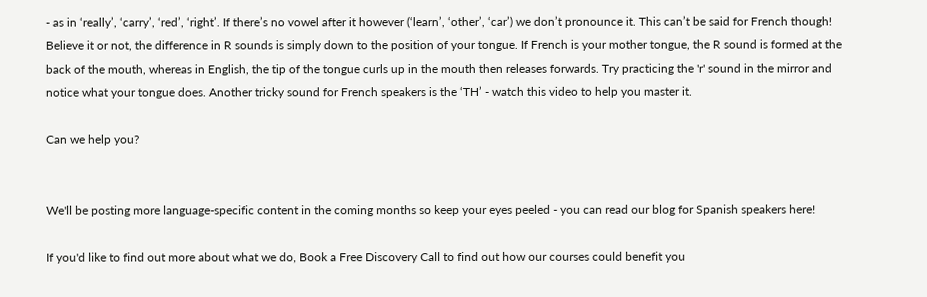- as in ‘really’, ‘carry’, ‘red’, ‘right’. If there’s no vowel after it however (‘learn’, ‘other’, ‘car’) we don’t pronounce it. This can’t be said for French though! Believe it or not, the difference in R sounds is simply down to the position of your tongue. If French is your mother tongue, the R sound is formed at the back of the mouth, whereas in English, the tip of the tongue curls up in the mouth then releases forwards. Try practicing the 'r' sound in the mirror and notice what your tongue does. Another tricky sound for French speakers is the ‘TH’ - watch this video to help you master it.

Can we help you?


We'll be posting more language-specific content in the coming months so keep your eyes peeled - you can read our blog for Spanish speakers here!

If you'd like to find out more about what we do, Book a Free Discovery Call to find out how our courses could benefit you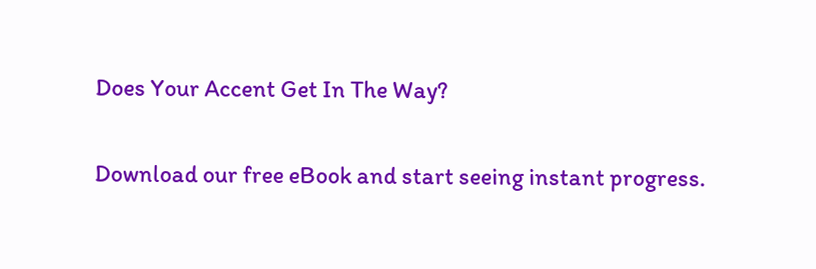Does Your Accent Get In The Way?

Download our free eBook and start seeing instant progress.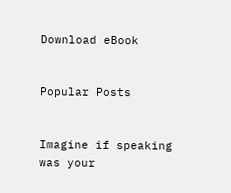Download eBook


Popular Posts


Imagine if speaking was your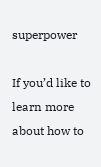superpower

If you’d like to learn more about how to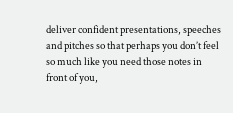deliver confident presentations, speeches and pitches so that perhaps you don’t feel so much like you need those notes in front of you,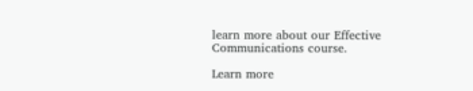learn more about our Effective Communications course.

Learn more